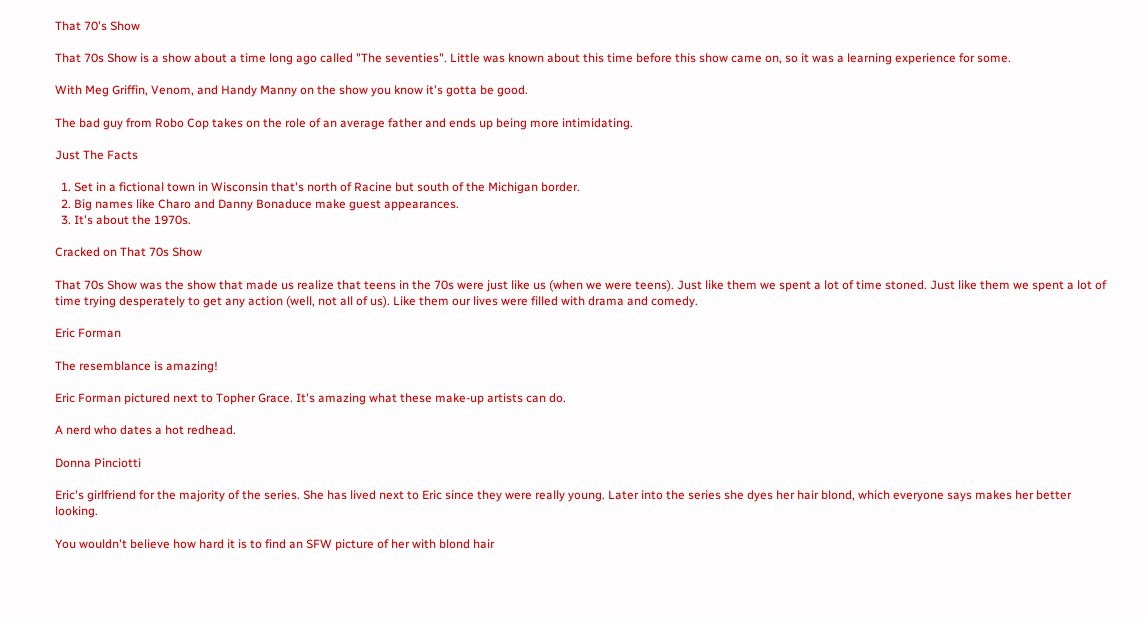That 70's Show

That 70s Show is a show about a time long ago called "The seventies". Little was known about this time before this show came on, so it was a learning experience for some.

With Meg Griffin, Venom, and Handy Manny on the show you know it's gotta be good.

The bad guy from Robo Cop takes on the role of an average father and ends up being more intimidating.

Just The Facts

  1. Set in a fictional town in Wisconsin that's north of Racine but south of the Michigan border.
  2. Big names like Charo and Danny Bonaduce make guest appearances.
  3. It's about the 1970s.

Cracked on That 70s Show

That 70s Show was the show that made us realize that teens in the 70s were just like us (when we were teens). Just like them we spent a lot of time stoned. Just like them we spent a lot of time trying desperately to get any action (well, not all of us). Like them our lives were filled with drama and comedy.

Eric Forman

The resemblance is amazing!

Eric Forman pictured next to Topher Grace. It's amazing what these make-up artists can do.

A nerd who dates a hot redhead.

Donna Pinciotti

Eric's girlfriend for the majority of the series. She has lived next to Eric since they were really young. Later into the series she dyes her hair blond, which everyone says makes her better looking.

You wouldn't believe how hard it is to find an SFW picture of her with blond hair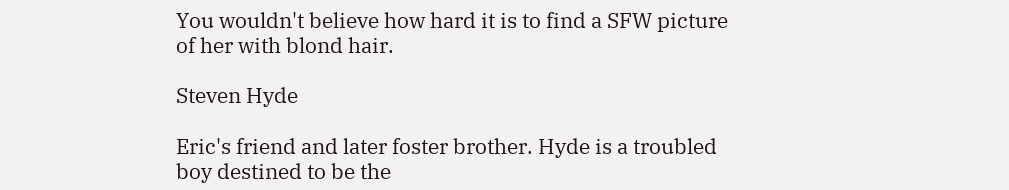You wouldn't believe how hard it is to find a SFW picture of her with blond hair.

Steven Hyde

Eric's friend and later foster brother. Hyde is a troubled boy destined to be the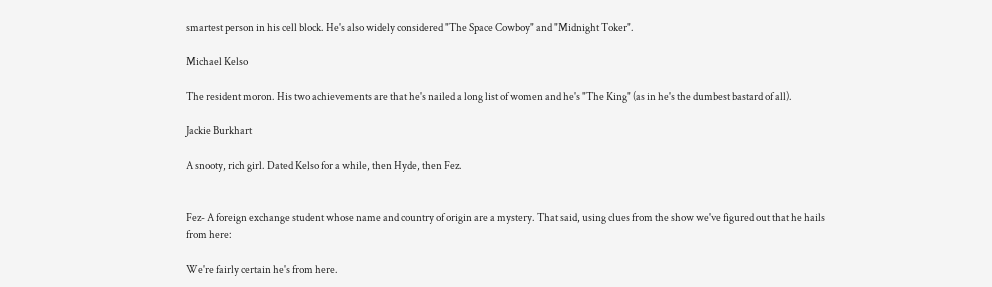smartest person in his cell block. He's also widely considered "The Space Cowboy" and "Midnight Toker".

Michael Kelso

The resident moron. His two achievements are that he's nailed a long list of women and he's "The King" (as in he's the dumbest bastard of all).

Jackie Burkhart

A snooty, rich girl. Dated Kelso for a while, then Hyde, then Fez.


Fez- A foreign exchange student whose name and country of origin are a mystery. That said, using clues from the show we've figured out that he hails from here:

We're fairly certain he's from here.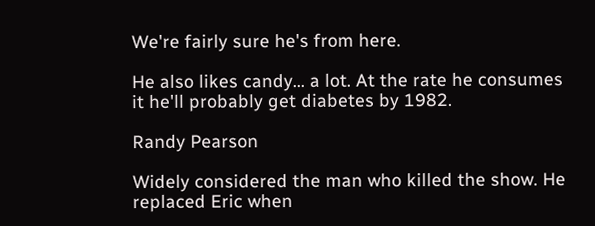We're fairly sure he's from here.

He also likes candy... a lot. At the rate he consumes it he'll probably get diabetes by 1982.

Randy Pearson

Widely considered the man who killed the show. He replaced Eric when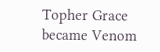Topher Grace became Venom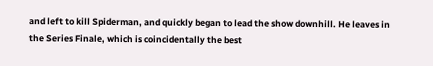and left to kill Spiderman, and quickly began to lead the show downhill. He leaves in the Series Finale, which is coincidentally the best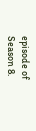episode of Season 8.